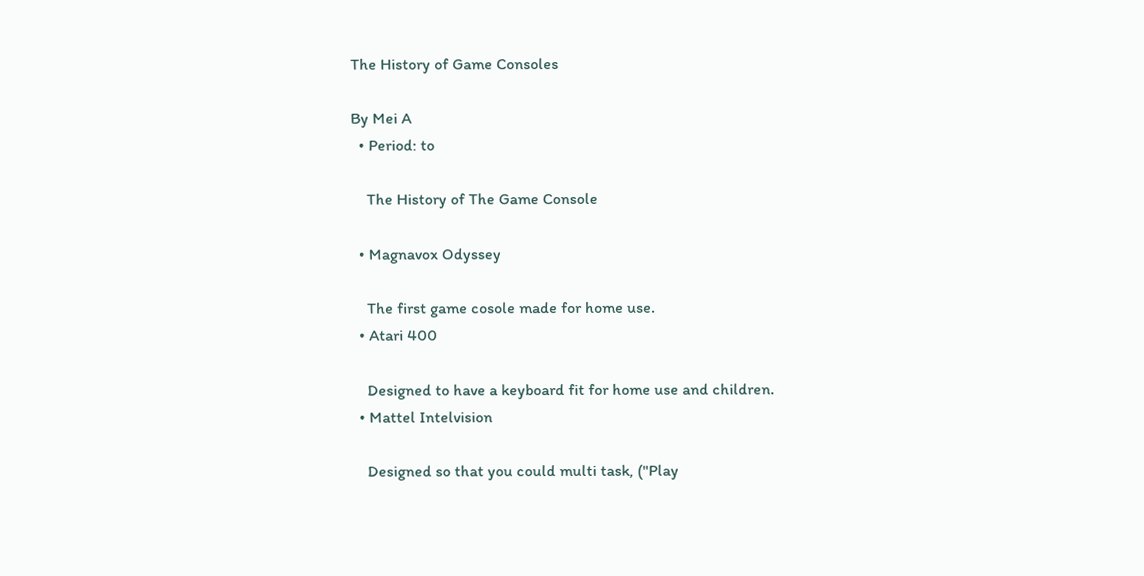The History of Game Consoles

By Mei A
  • Period: to

    The History of The Game Console

  • Magnavox Odyssey

    The first game cosole made for home use.
  • Atari 400

    Designed to have a keyboard fit for home use and children.
  • Mattel Intelvision

    Designed so that you could multi task, ("Play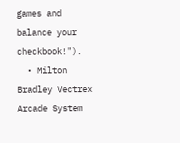games and balance your checkbook!").
  • Milton Bradley Vectrex Arcade System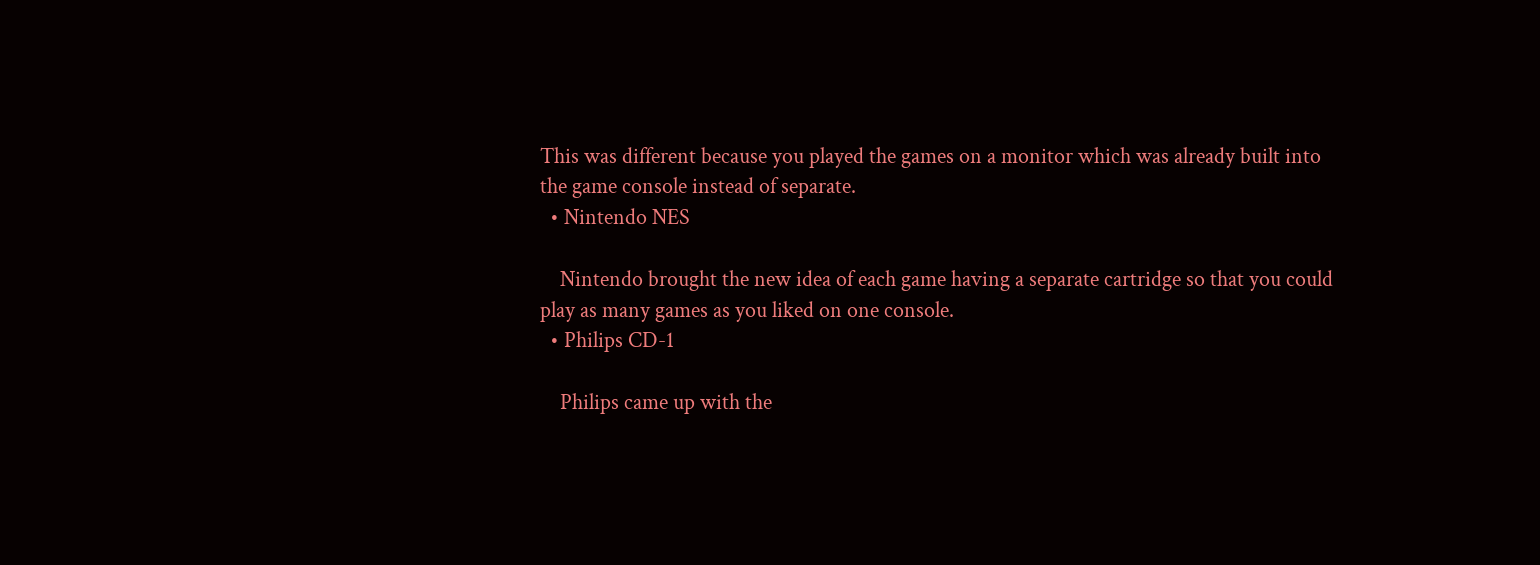This was different because you played the games on a monitor which was already built into the game console instead of separate.
  • Nintendo NES

    Nintendo brought the new idea of each game having a separate cartridge so that you could play as many games as you liked on one console.
  • Philips CD-1

    Philips came up with the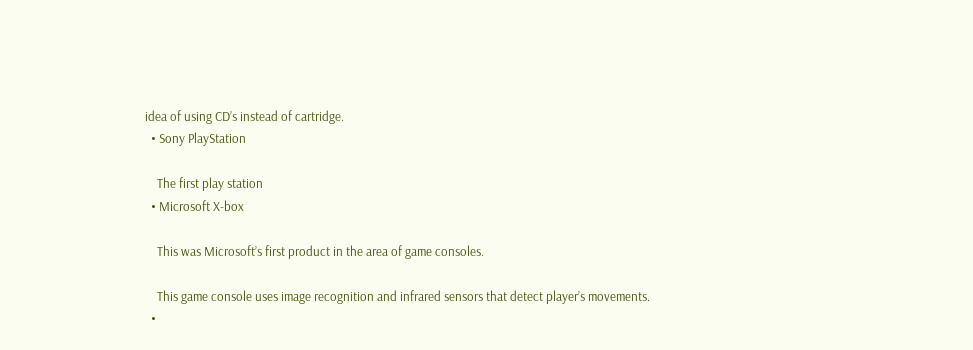idea of using CD’s instead of cartridge.
  • Sony PlayStation

    The first play station
  • Microsoft X-box

    This was Microsoft’s first product in the area of game consoles.

    This game console uses image recognition and infrared sensors that detect player’s movements.
  •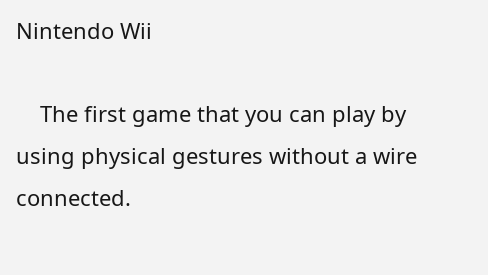Nintendo Wii

    The first game that you can play by using physical gestures without a wire connected.